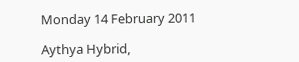Monday 14 February 2011

Aythya Hybrid,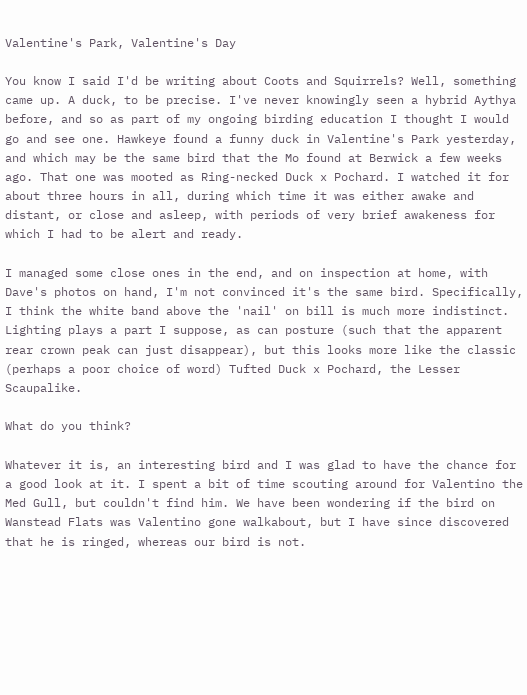Valentine's Park, Valentine's Day

You know I said I'd be writing about Coots and Squirrels? Well, something came up. A duck, to be precise. I've never knowingly seen a hybrid Aythya before, and so as part of my ongoing birding education I thought I would go and see one. Hawkeye found a funny duck in Valentine's Park yesterday, and which may be the same bird that the Mo found at Berwick a few weeks ago. That one was mooted as Ring-necked Duck x Pochard. I watched it for about three hours in all, during which time it was either awake and distant, or close and asleep, with periods of very brief awakeness for which I had to be alert and ready.

I managed some close ones in the end, and on inspection at home, with Dave's photos on hand, I'm not convinced it's the same bird. Specifically, I think the white band above the 'nail' on bill is much more indistinct. Lighting plays a part I suppose, as can posture (such that the apparent rear crown peak can just disappear), but this looks more like the classic (perhaps a poor choice of word) Tufted Duck x Pochard, the Lesser Scaupalike.

What do you think?

Whatever it is, an interesting bird and I was glad to have the chance for a good look at it. I spent a bit of time scouting around for Valentino the Med Gull, but couldn't find him. We have been wondering if the bird on Wanstead Flats was Valentino gone walkabout, but I have since discovered that he is ringed, whereas our bird is not.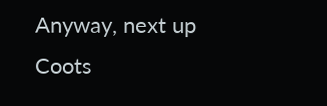Anyway, next up Coots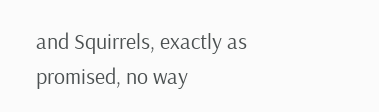and Squirrels, exactly as promised, no way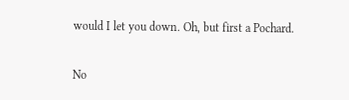would I let you down. Oh, but first a Pochard.

No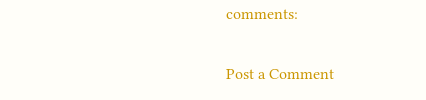comments:

Post a Comment